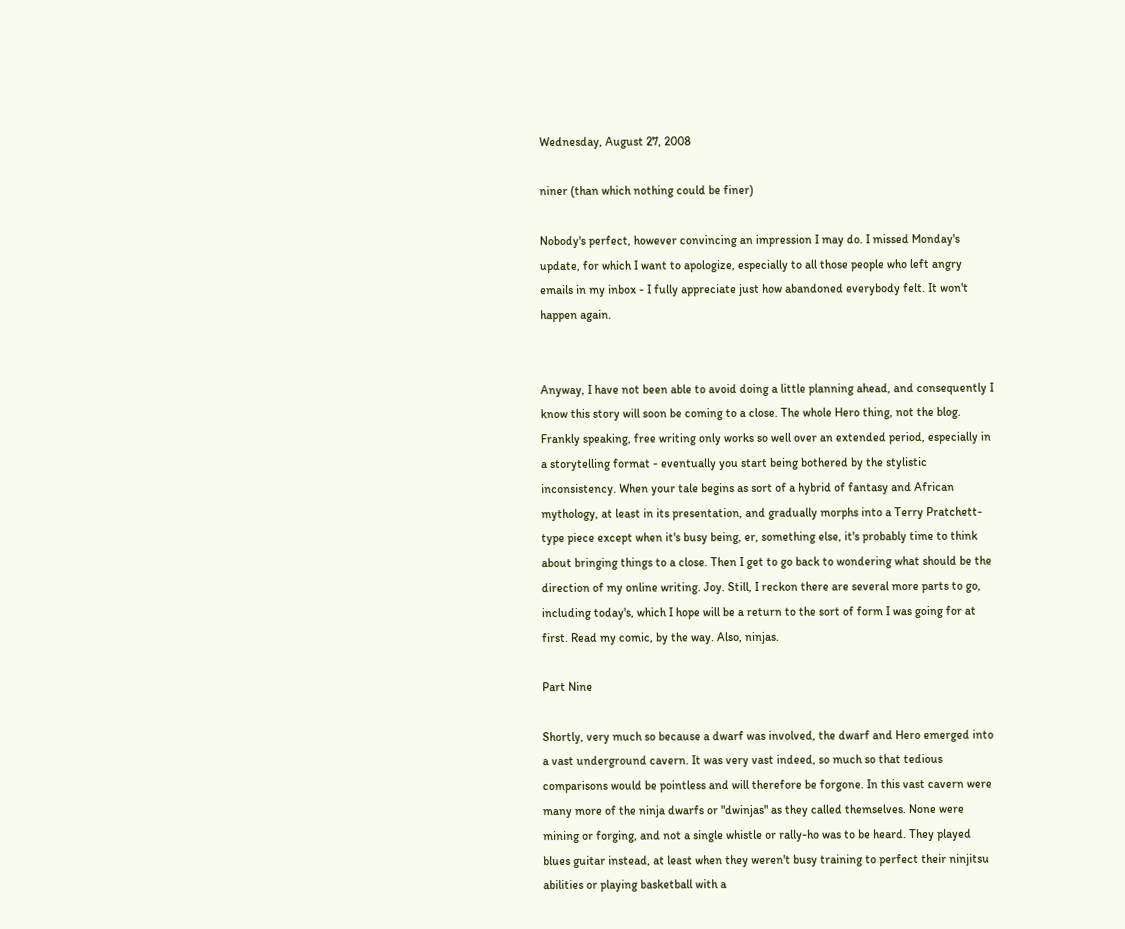Wednesday, August 27, 2008

niner (than which nothing could be finer)

Nobody's perfect, however convincing an impression I may do. I missed Monday's update, for which I want to apologize, especially to all those people who left angry emails in my inbox - I fully appreciate just how abandoned everybody felt. It won't happen again.


Anyway, I have not been able to avoid doing a little planning ahead, and consequently I know this story will soon be coming to a close. The whole Hero thing, not the blog. Frankly speaking, free writing only works so well over an extended period, especially in a storytelling format - eventually you start being bothered by the stylistic inconsistency. When your tale begins as sort of a hybrid of fantasy and African mythology, at least in its presentation, and gradually morphs into a Terry Pratchett-type piece except when it's busy being, er, something else, it's probably time to think about bringing things to a close. Then I get to go back to wondering what should be the direction of my online writing. Joy. Still, I reckon there are several more parts to go, including today's, which I hope will be a return to the sort of form I was going for at first. Read my comic, by the way. Also, ninjas.

Part Nine

Shortly, very much so because a dwarf was involved, the dwarf and Hero emerged into a vast underground cavern. It was very vast indeed, so much so that tedious comparisons would be pointless and will therefore be forgone. In this vast cavern were many more of the ninja dwarfs or "dwinjas" as they called themselves. None were mining or forging, and not a single whistle or rally-ho was to be heard. They played blues guitar instead, at least when they weren't busy training to perfect their ninjitsu abilities or playing basketball with a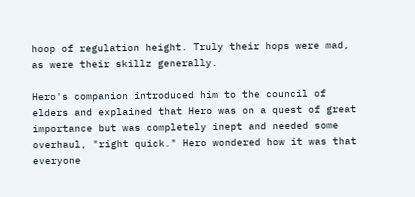hoop of regulation height. Truly their hops were mad, as were their skillz generally.

Hero's companion introduced him to the council of elders and explained that Hero was on a quest of great importance but was completely inept and needed some overhaul, "right quick." Hero wondered how it was that everyone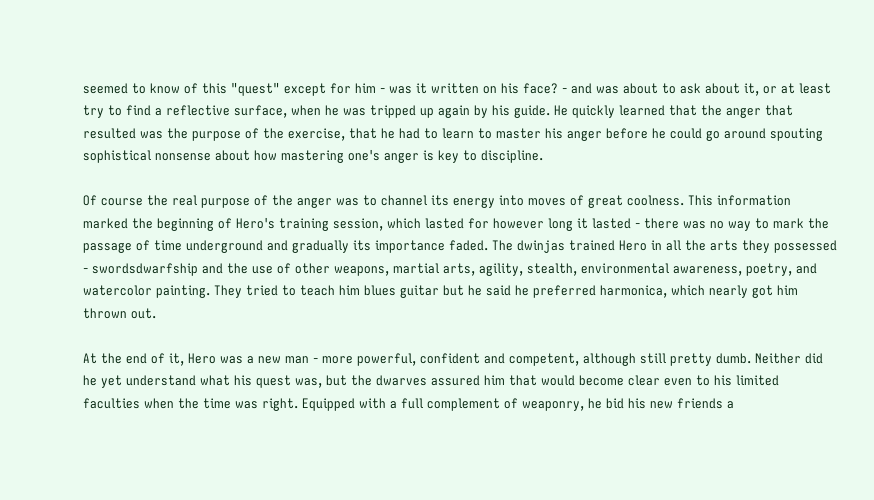seemed to know of this "quest" except for him - was it written on his face? - and was about to ask about it, or at least try to find a reflective surface, when he was tripped up again by his guide. He quickly learned that the anger that resulted was the purpose of the exercise, that he had to learn to master his anger before he could go around spouting sophistical nonsense about how mastering one's anger is key to discipline.

Of course the real purpose of the anger was to channel its energy into moves of great coolness. This information marked the beginning of Hero's training session, which lasted for however long it lasted - there was no way to mark the passage of time underground and gradually its importance faded. The dwinjas trained Hero in all the arts they possessed - swordsdwarfship and the use of other weapons, martial arts, agility, stealth, environmental awareness, poetry, and watercolor painting. They tried to teach him blues guitar but he said he preferred harmonica, which nearly got him thrown out.

At the end of it, Hero was a new man - more powerful, confident and competent, although still pretty dumb. Neither did he yet understand what his quest was, but the dwarves assured him that would become clear even to his limited faculties when the time was right. Equipped with a full complement of weaponry, he bid his new friends a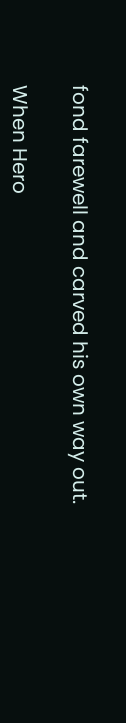fond farewell and carved his own way out.

When Hero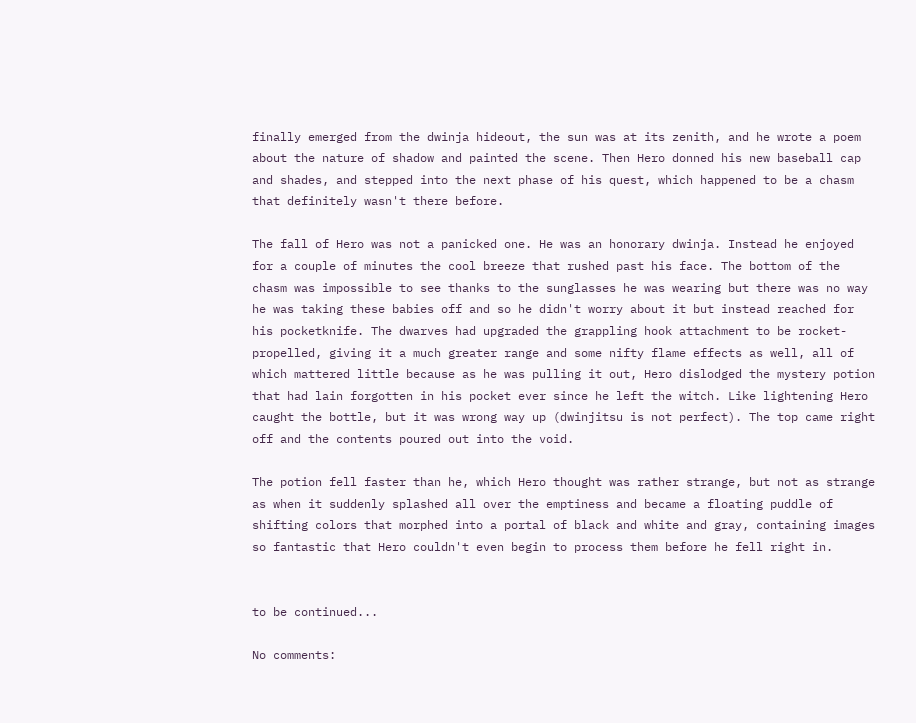finally emerged from the dwinja hideout, the sun was at its zenith, and he wrote a poem about the nature of shadow and painted the scene. Then Hero donned his new baseball cap and shades, and stepped into the next phase of his quest, which happened to be a chasm that definitely wasn't there before.

The fall of Hero was not a panicked one. He was an honorary dwinja. Instead he enjoyed for a couple of minutes the cool breeze that rushed past his face. The bottom of the chasm was impossible to see thanks to the sunglasses he was wearing but there was no way he was taking these babies off and so he didn't worry about it but instead reached for his pocketknife. The dwarves had upgraded the grappling hook attachment to be rocket-propelled, giving it a much greater range and some nifty flame effects as well, all of which mattered little because as he was pulling it out, Hero dislodged the mystery potion that had lain forgotten in his pocket ever since he left the witch. Like lightening Hero caught the bottle, but it was wrong way up (dwinjitsu is not perfect). The top came right off and the contents poured out into the void.

The potion fell faster than he, which Hero thought was rather strange, but not as strange as when it suddenly splashed all over the emptiness and became a floating puddle of shifting colors that morphed into a portal of black and white and gray, containing images so fantastic that Hero couldn't even begin to process them before he fell right in.


to be continued...

No comments: